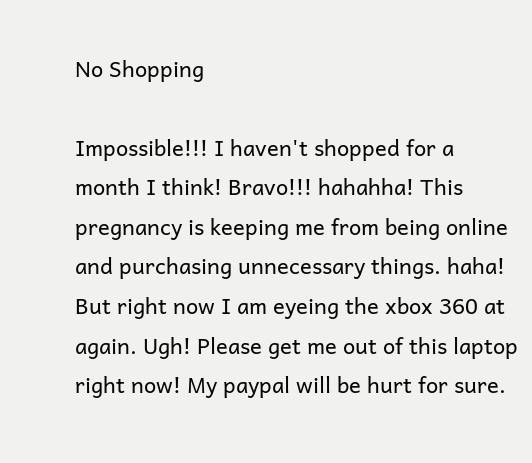No Shopping

Impossible!!! I haven't shopped for a month I think! Bravo!!! hahahha! This pregnancy is keeping me from being online and purchasing unnecessary things. haha! But right now I am eyeing the xbox 360 at again. Ugh! Please get me out of this laptop right now! My paypal will be hurt for sure.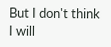But I don't think I will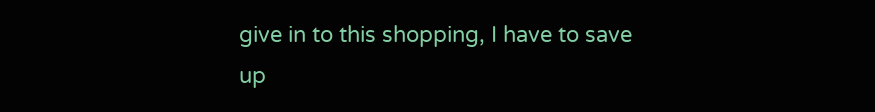give in to this shopping, I have to save up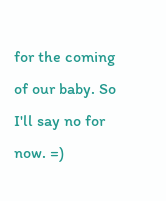for the coming of our baby. So I'll say no for now. =)